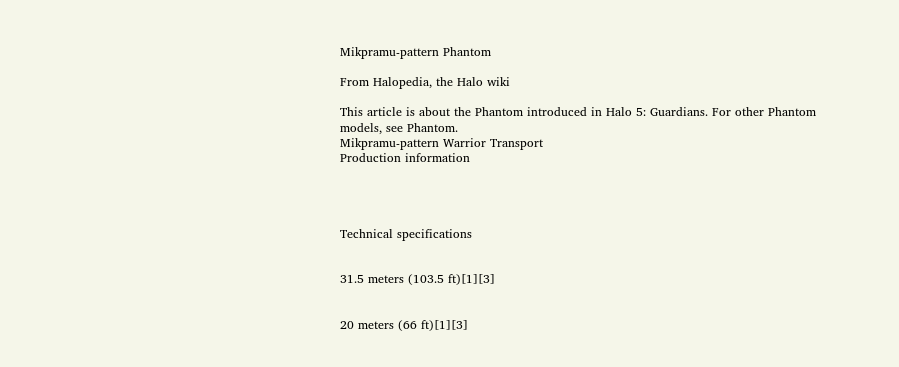Mikpramu-pattern Phantom

From Halopedia, the Halo wiki

This article is about the Phantom introduced in Halo 5: Guardians. For other Phantom models, see Phantom.
Mikpramu-pattern Warrior Transport
Production information




Technical specifications


31.5 meters (103.5 ft)[1][3]


20 meters (66 ft)[1][3]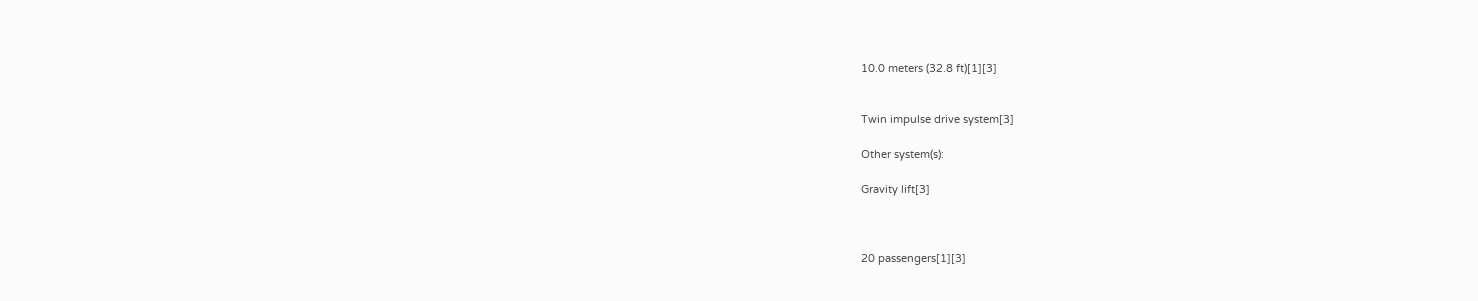10.0 meters (32.8 ft)[1][3]


Twin impulse drive system[3]

Other system(s):

Gravity lift[3]



20 passengers[1][3]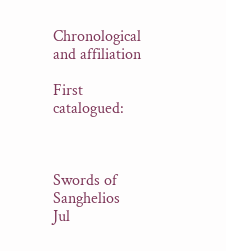Chronological and affiliation

First catalogued:



Swords of Sanghelios
Jul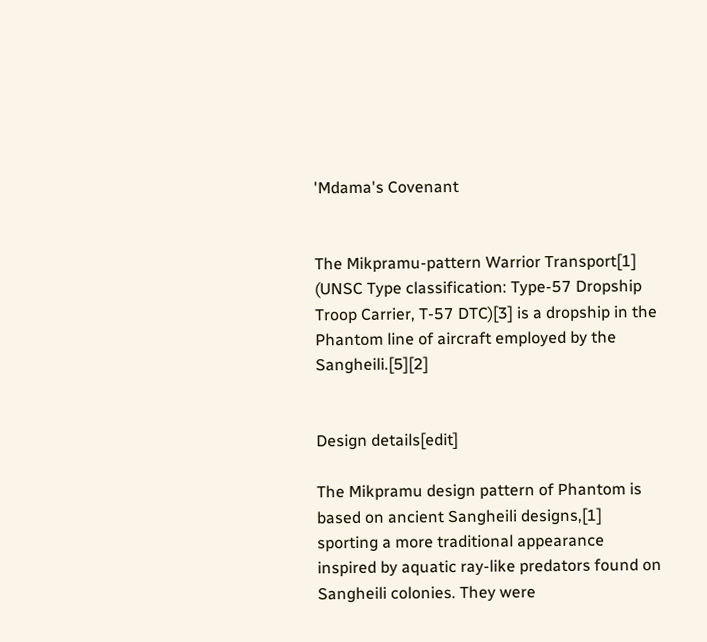'Mdama's Covenant


The Mikpramu-pattern Warrior Transport[1] (UNSC Type classification: Type-57 Dropship Troop Carrier, T-57 DTC)[3] is a dropship in the Phantom line of aircraft employed by the Sangheili.[5][2]


Design details[edit]

The Mikpramu design pattern of Phantom is based on ancient Sangheili designs,[1] sporting a more traditional appearance inspired by aquatic ray-like predators found on Sangheili colonies. They were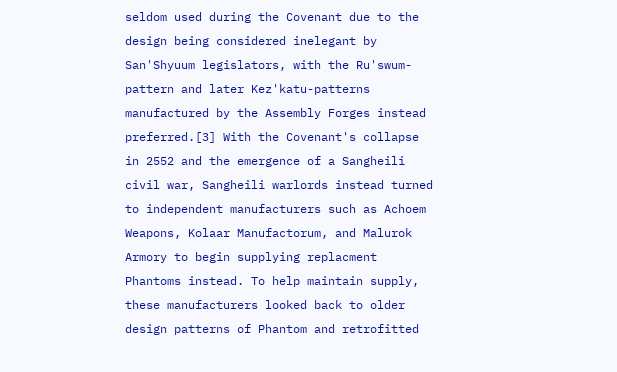seldom used during the Covenant due to the design being considered inelegant by San'Shyuum legislators, with the Ru'swum-pattern and later Kez'katu-patterns manufactured by the Assembly Forges instead preferred.[3] With the Covenant's collapse in 2552 and the emergence of a Sangheili civil war, Sangheili warlords instead turned to independent manufacturers such as Achoem Weapons, Kolaar Manufactorum, and Malurok Armory to begin supplying replacment Phantoms instead. To help maintain supply, these manufacturers looked back to older design patterns of Phantom and retrofitted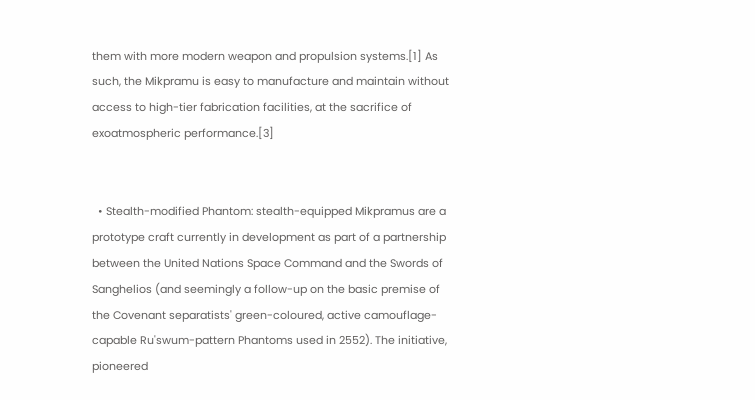them with more modern weapon and propulsion systems.[1] As such, the Mikpramu is easy to manufacture and maintain without access to high-tier fabrication facilities, at the sacrifice of exoatmospheric performance.[3]


  • Stealth-modified Phantom: stealth-equipped Mikpramus are a prototype craft currently in development as part of a partnership between the United Nations Space Command and the Swords of Sanghelios (and seemingly a follow-up on the basic premise of the Covenant separatists' green-coloured, active camouflage-capable Ru'swum-pattern Phantoms used in 2552). The initiative, pioneered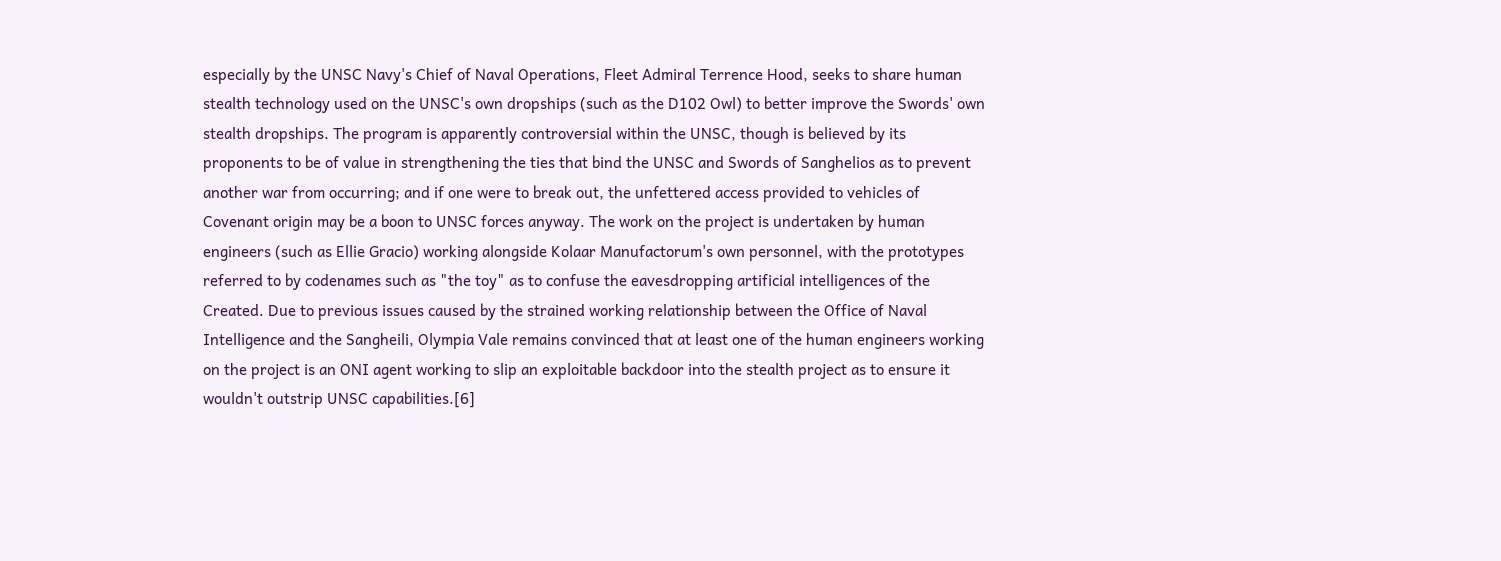especially by the UNSC Navy's Chief of Naval Operations, Fleet Admiral Terrence Hood, seeks to share human stealth technology used on the UNSC's own dropships (such as the D102 Owl) to better improve the Swords' own stealth dropships. The program is apparently controversial within the UNSC, though is believed by its proponents to be of value in strengthening the ties that bind the UNSC and Swords of Sanghelios as to prevent another war from occurring; and if one were to break out, the unfettered access provided to vehicles of Covenant origin may be a boon to UNSC forces anyway. The work on the project is undertaken by human engineers (such as Ellie Gracio) working alongside Kolaar Manufactorum's own personnel, with the prototypes referred to by codenames such as "the toy" as to confuse the eavesdropping artificial intelligences of the Created. Due to previous issues caused by the strained working relationship between the Office of Naval Intelligence and the Sangheili, Olympia Vale remains convinced that at least one of the human engineers working on the project is an ONI agent working to slip an exploitable backdoor into the stealth project as to ensure it wouldn't outstrip UNSC capabilities.[6]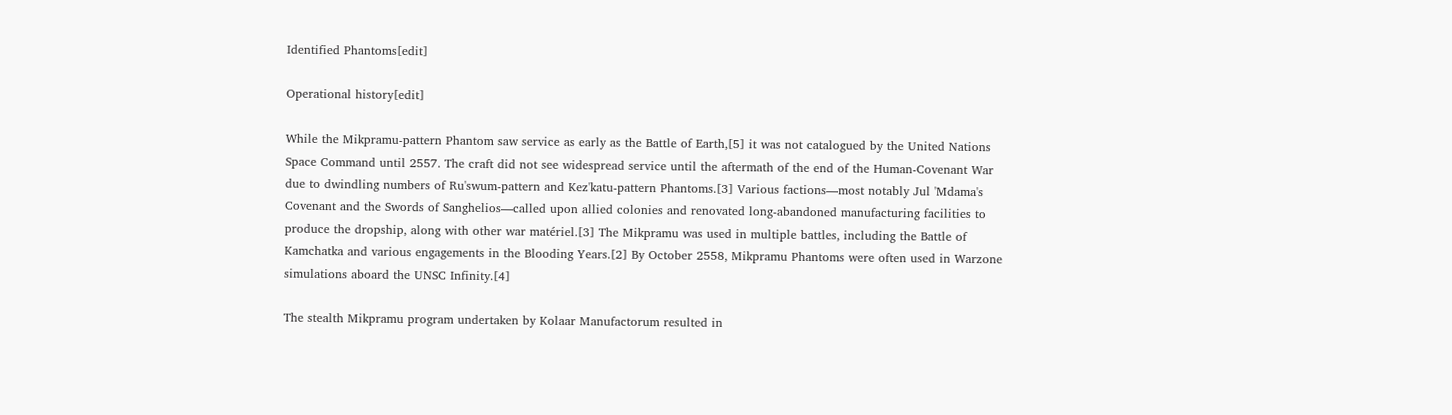Identified Phantoms[edit]

Operational history[edit]

While the Mikpramu-pattern Phantom saw service as early as the Battle of Earth,[5] it was not catalogued by the United Nations Space Command until 2557. The craft did not see widespread service until the aftermath of the end of the Human-Covenant War due to dwindling numbers of Ru'swum-pattern and Kez'katu-pattern Phantoms.[3] Various factions—most notably Jul 'Mdama's Covenant and the Swords of Sanghelios—called upon allied colonies and renovated long-abandoned manufacturing facilities to produce the dropship, along with other war matériel.[3] The Mikpramu was used in multiple battles, including the Battle of Kamchatka and various engagements in the Blooding Years.[2] By October 2558, Mikpramu Phantoms were often used in Warzone simulations aboard the UNSC Infinity.[4]

The stealth Mikpramu program undertaken by Kolaar Manufactorum resulted in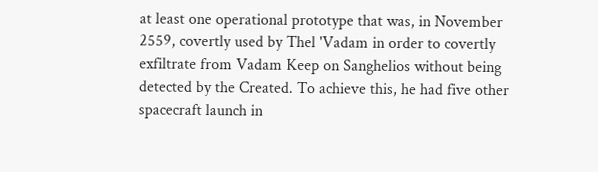at least one operational prototype that was, in November 2559, covertly used by Thel 'Vadam in order to covertly exfiltrate from Vadam Keep on Sanghelios without being detected by the Created. To achieve this, he had five other spacecraft launch in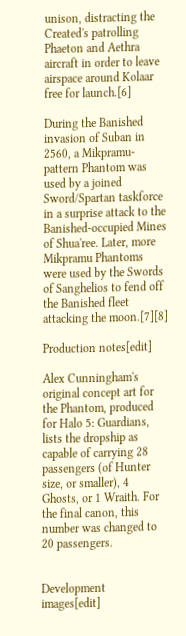unison, distracting the Created's patrolling Phaeton and Aethra aircraft in order to leave airspace around Kolaar free for launch.[6]

During the Banished invasion of Suban in 2560, a Mikpramu-pattern Phantom was used by a joined Sword/Spartan taskforce in a surprise attack to the Banished-occupied Mines of Shua'ree. Later, more Mikpramu Phantoms were used by the Swords of Sanghelios to fend off the Banished fleet attacking the moon.[7][8]

Production notes[edit]

Alex Cunningham's original concept art for the Phantom, produced for Halo 5: Guardians, lists the dropship as capable of carrying 28 passengers (of Hunter size, or smaller), 4 Ghosts, or 1 Wraith. For the final canon, this number was changed to 20 passengers.


Development images[edit]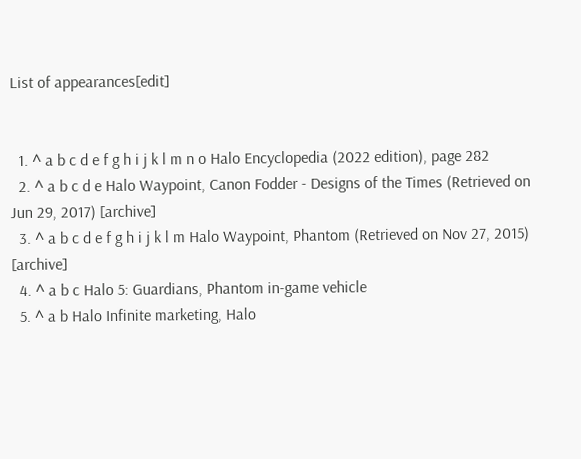List of appearances[edit]


  1. ^ a b c d e f g h i j k l m n o Halo Encyclopedia (2022 edition), page 282
  2. ^ a b c d e Halo Waypoint, Canon Fodder - Designs of the Times (Retrieved on Jun 29, 2017) [archive]
  3. ^ a b c d e f g h i j k l m Halo Waypoint, Phantom (Retrieved on Nov 27, 2015) [archive]
  4. ^ a b c Halo 5: Guardians, Phantom in-game vehicle
  5. ^ a b Halo Infinite marketing, Halo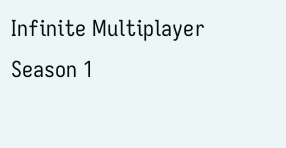Infinite Multiplayer Season 1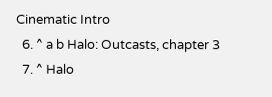Cinematic Intro
  6. ^ a b Halo: Outcasts, chapter 3
  7. ^ Halo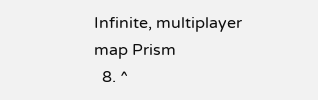Infinite, multiplayer map Prism
  8. ^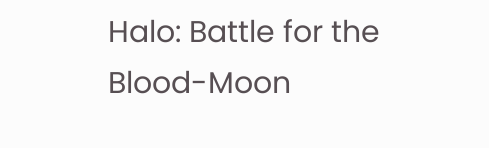Halo: Battle for the Blood-Moon